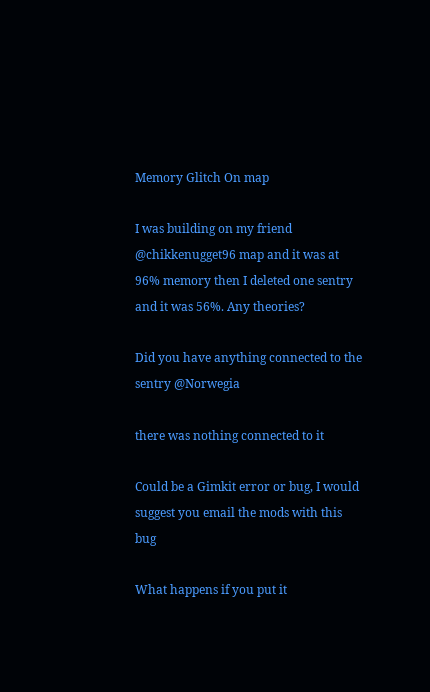Memory Glitch On map

I was building on my friend @chikkenugget96 map and it was at 96% memory then I deleted one sentry and it was 56%. Any theories?

Did you have anything connected to the sentry @Norwegia

there was nothing connected to it

Could be a Gimkit error or bug, I would suggest you email the mods with this bug

What happens if you put it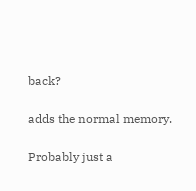back?

adds the normal memory.

Probably just a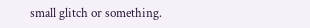small glitch or something.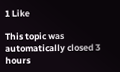1 Like

This topic was automatically closed 3 hours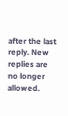after the last reply. New replies are no longer allowed.